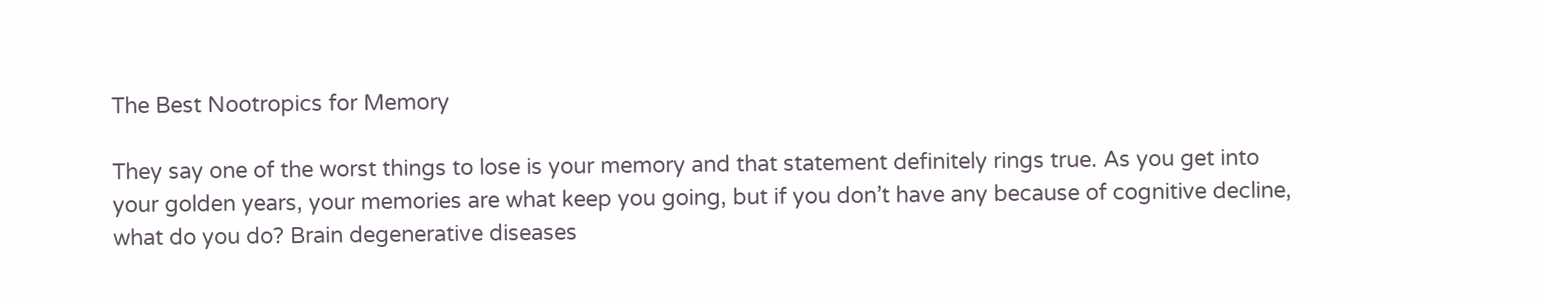The Best Nootropics for Memory

They say one of the worst things to lose is your memory and that statement definitely rings true. As you get into your golden years, your memories are what keep you going, but if you don’t have any because of cognitive decline, what do you do? Brain degenerative diseases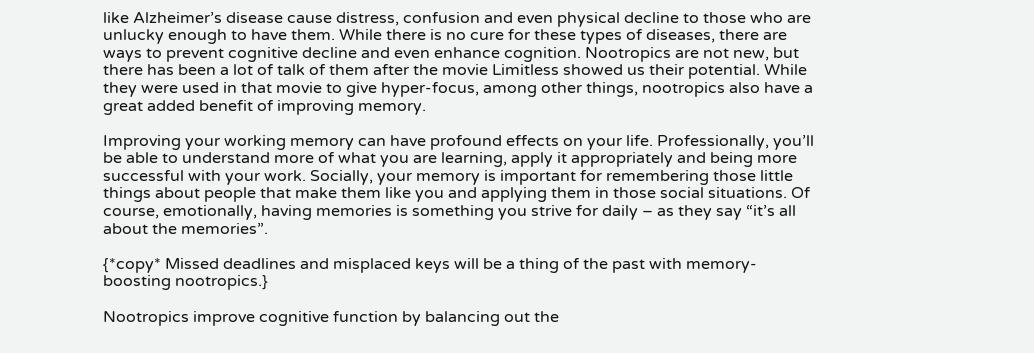like Alzheimer’s disease cause distress, confusion and even physical decline to those who are unlucky enough to have them. While there is no cure for these types of diseases, there are ways to prevent cognitive decline and even enhance cognition. Nootropics are not new, but there has been a lot of talk of them after the movie Limitless showed us their potential. While they were used in that movie to give hyper-focus, among other things, nootropics also have a great added benefit of improving memory.

Improving your working memory can have profound effects on your life. Professionally, you’ll be able to understand more of what you are learning, apply it appropriately and being more successful with your work. Socially, your memory is important for remembering those little things about people that make them like you and applying them in those social situations. Of course, emotionally, having memories is something you strive for daily – as they say “it’s all about the memories”.

{*copy* Missed deadlines and misplaced keys will be a thing of the past with memory-boosting nootropics.}

Nootropics improve cognitive function by balancing out the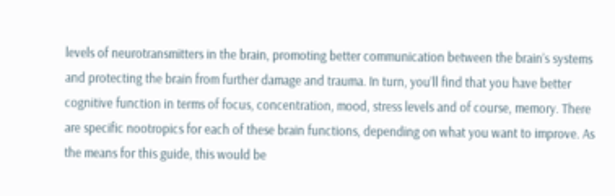levels of neurotransmitters in the brain, promoting better communication between the brain’s systems and protecting the brain from further damage and trauma. In turn, you’ll find that you have better cognitive function in terms of focus, concentration, mood, stress levels and of course, memory. There are specific nootropics for each of these brain functions, depending on what you want to improve. As the means for this guide, this would be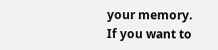your memory. If you want to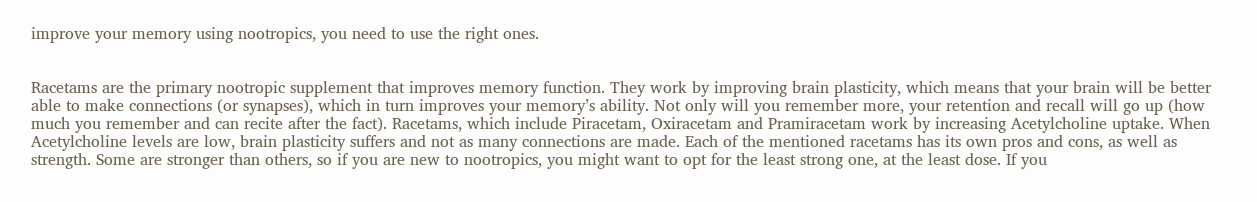improve your memory using nootropics, you need to use the right ones.


Racetams are the primary nootropic supplement that improves memory function. They work by improving brain plasticity, which means that your brain will be better able to make connections (or synapses), which in turn improves your memory’s ability. Not only will you remember more, your retention and recall will go up (how much you remember and can recite after the fact). Racetams, which include Piracetam, Oxiracetam and Pramiracetam work by increasing Acetylcholine uptake. When Acetylcholine levels are low, brain plasticity suffers and not as many connections are made. Each of the mentioned racetams has its own pros and cons, as well as strength. Some are stronger than others, so if you are new to nootropics, you might want to opt for the least strong one, at the least dose. If you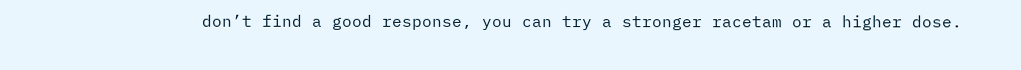don’t find a good response, you can try a stronger racetam or a higher dose.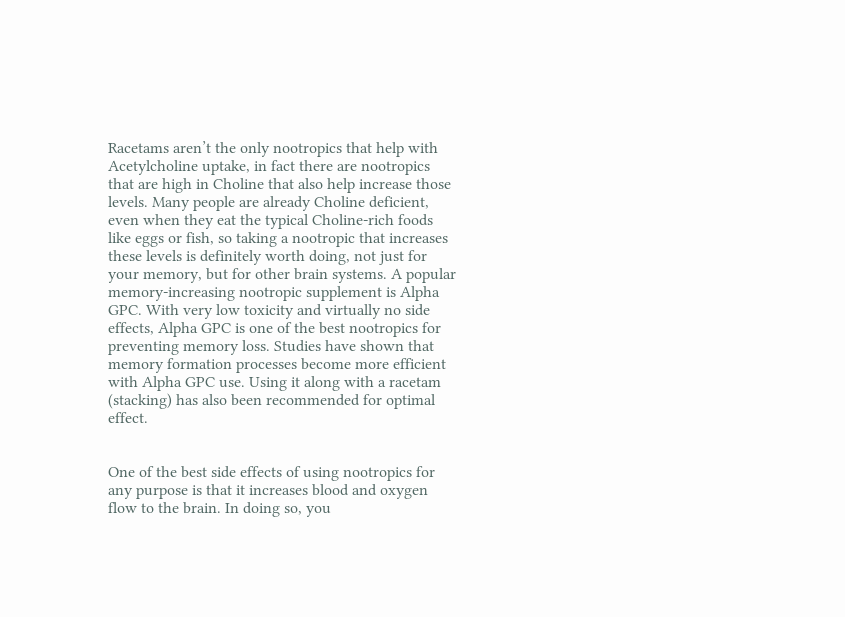Racetams aren’t the only nootropics that help with Acetylcholine uptake, in fact there are nootropics that are high in Choline that also help increase those levels. Many people are already Choline deficient, even when they eat the typical Choline-rich foods like eggs or fish, so taking a nootropic that increases these levels is definitely worth doing, not just for your memory, but for other brain systems. A popular memory-increasing nootropic supplement is Alpha GPC. With very low toxicity and virtually no side effects, Alpha GPC is one of the best nootropics for preventing memory loss. Studies have shown that memory formation processes become more efficient with Alpha GPC use. Using it along with a racetam (stacking) has also been recommended for optimal effect.


One of the best side effects of using nootropics for any purpose is that it increases blood and oxygen flow to the brain. In doing so, you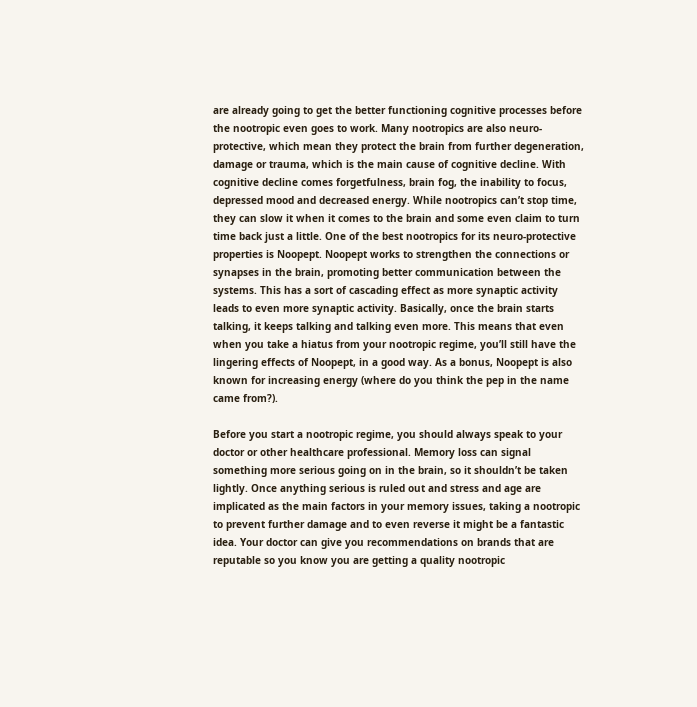are already going to get the better functioning cognitive processes before the nootropic even goes to work. Many nootropics are also neuro-protective, which mean they protect the brain from further degeneration, damage or trauma, which is the main cause of cognitive decline. With cognitive decline comes forgetfulness, brain fog, the inability to focus, depressed mood and decreased energy. While nootropics can’t stop time, they can slow it when it comes to the brain and some even claim to turn time back just a little. One of the best nootropics for its neuro-protective properties is Noopept. Noopept works to strengthen the connections or synapses in the brain, promoting better communication between the systems. This has a sort of cascading effect as more synaptic activity leads to even more synaptic activity. Basically, once the brain starts talking, it keeps talking and talking even more. This means that even when you take a hiatus from your nootropic regime, you’ll still have the lingering effects of Noopept, in a good way. As a bonus, Noopept is also known for increasing energy (where do you think the pep in the name came from?).

Before you start a nootropic regime, you should always speak to your doctor or other healthcare professional. Memory loss can signal something more serious going on in the brain, so it shouldn’t be taken lightly. Once anything serious is ruled out and stress and age are implicated as the main factors in your memory issues, taking a nootropic to prevent further damage and to even reverse it might be a fantastic idea. Your doctor can give you recommendations on brands that are reputable so you know you are getting a quality nootropic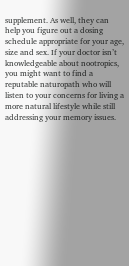supplement. As well, they can help you figure out a dosing schedule appropriate for your age, size and sex. If your doctor isn’t knowledgeable about nootropics, you might want to find a reputable naturopath who will listen to your concerns for living a more natural lifestyle while still addressing your memory issues.